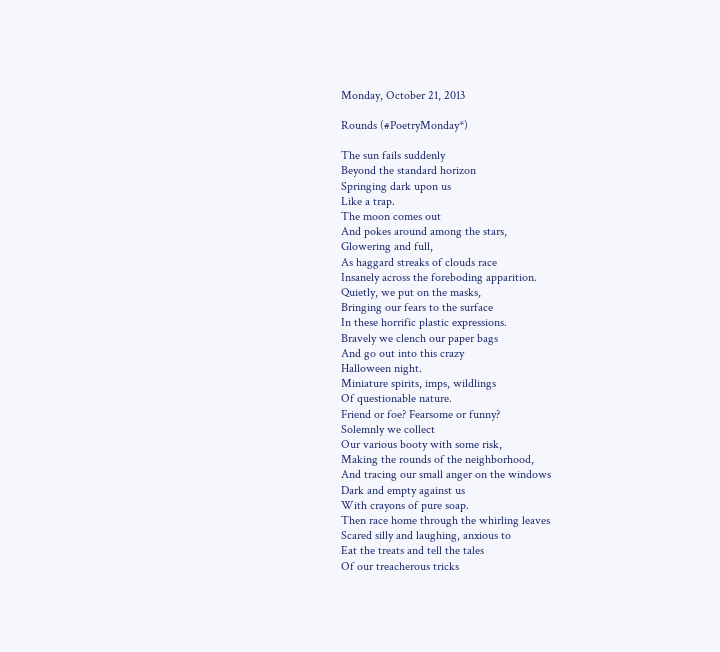Monday, October 21, 2013

Rounds (#PoetryMonday*)

The sun fails suddenly
Beyond the standard horizon
Springing dark upon us
Like a trap.
The moon comes out
And pokes around among the stars,
Glowering and full,
As haggard streaks of clouds race
Insanely across the foreboding apparition.
Quietly, we put on the masks,
Bringing our fears to the surface
In these horrific plastic expressions.
Bravely we clench our paper bags
And go out into this crazy
Halloween night.
Miniature spirits, imps, wildlings
Of questionable nature.
Friend or foe? Fearsome or funny?
Solemnly we collect
Our various booty with some risk,
Making the rounds of the neighborhood,
And tracing our small anger on the windows
Dark and empty against us
With crayons of pure soap.
Then race home through the whirling leaves
Scared silly and laughing, anxious to
Eat the treats and tell the tales
Of our treacherous tricks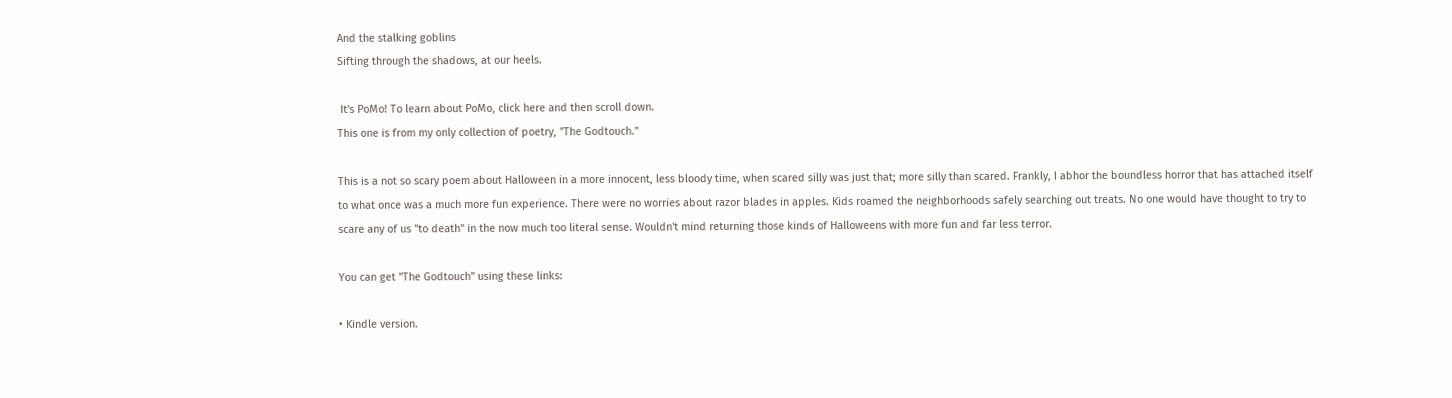And the stalking goblins
Sifting through the shadows, at our heels.

 It's PoMo! To learn about PoMo, click here and then scroll down.
This one is from my only collection of poetry, "The Godtouch."

This is a not so scary poem about Halloween in a more innocent, less bloody time, when scared silly was just that; more silly than scared. Frankly, I abhor the boundless horror that has attached itself to what once was a much more fun experience. There were no worries about razor blades in apples. Kids roamed the neighborhoods safely searching out treats. No one would have thought to try to scare any of us "to death" in the now much too literal sense. Wouldn't mind returning those kinds of Halloweens with more fun and far less terror.

You can get "The Godtouch" using these links:

• Kindle version.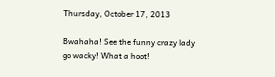Thursday, October 17, 2013

Bwahaha! See the funny crazy lady go wacky! What a hoot!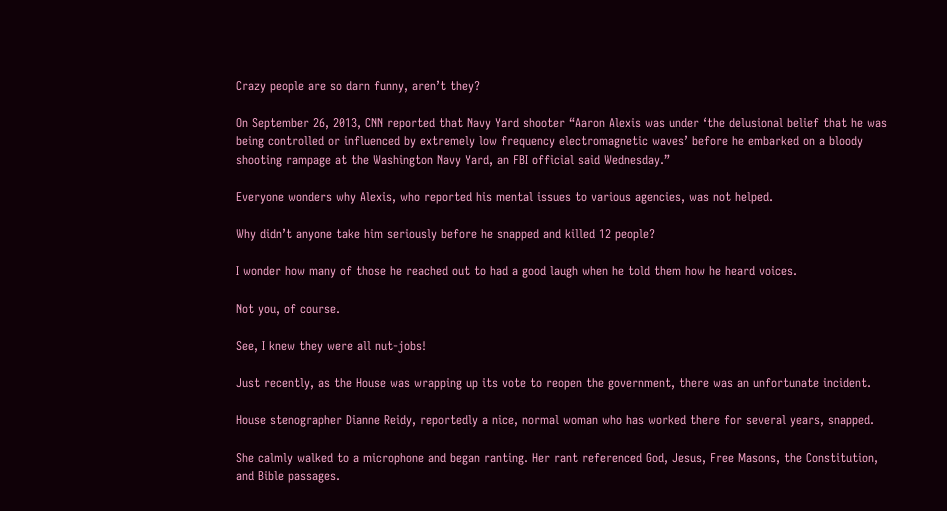Crazy people are so darn funny, aren’t they?

On September 26, 2013, CNN reported that Navy Yard shooter “Aaron Alexis was under ‘the delusional belief that he was being controlled or influenced by extremely low frequency electromagnetic waves’ before he embarked on a bloody shooting rampage at the Washington Navy Yard, an FBI official said Wednesday.”

Everyone wonders why Alexis, who reported his mental issues to various agencies, was not helped.

Why didn’t anyone take him seriously before he snapped and killed 12 people?

I wonder how many of those he reached out to had a good laugh when he told them how he heard voices.

Not you, of course.

See, I knew they were all nut-jobs!

Just recently, as the House was wrapping up its vote to reopen the government, there was an unfortunate incident.

House stenographer Dianne Reidy, reportedly a nice, normal woman who has worked there for several years, snapped.

She calmly walked to a microphone and began ranting. Her rant referenced God, Jesus, Free Masons, the Constitution, and Bible passages.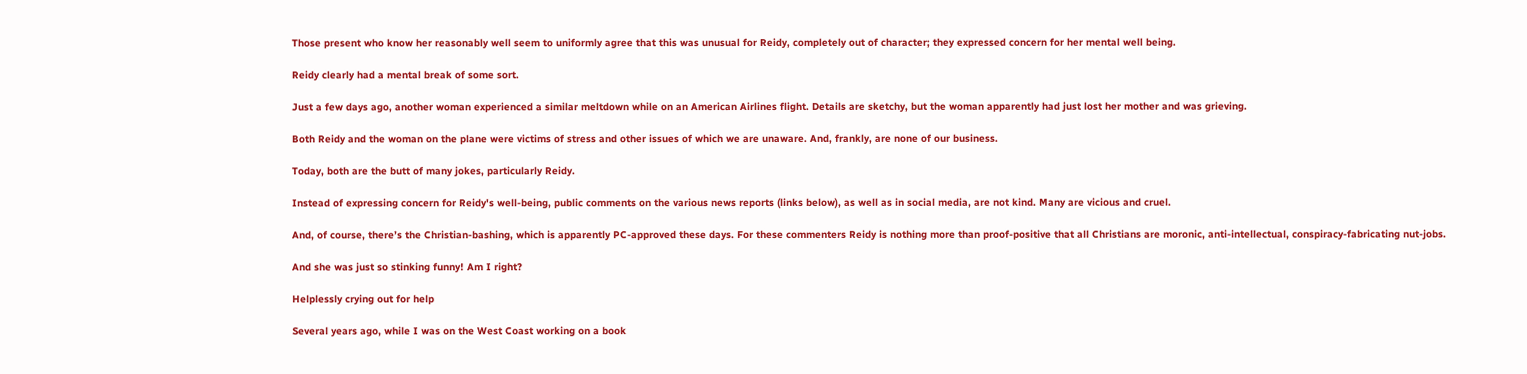Those present who know her reasonably well seem to uniformly agree that this was unusual for Reidy, completely out of character; they expressed concern for her mental well being.

Reidy clearly had a mental break of some sort.

Just a few days ago, another woman experienced a similar meltdown while on an American Airlines flight. Details are sketchy, but the woman apparently had just lost her mother and was grieving.

Both Reidy and the woman on the plane were victims of stress and other issues of which we are unaware. And, frankly, are none of our business.

Today, both are the butt of many jokes, particularly Reidy.

Instead of expressing concern for Reidy's well-being, public comments on the various news reports (links below), as well as in social media, are not kind. Many are vicious and cruel.

And, of course, there’s the Christian-bashing, which is apparently PC-approved these days. For these commenters Reidy is nothing more than proof-positive that all Christians are moronic, anti-intellectual, conspiracy-fabricating nut-jobs.

And she was just so stinking funny! Am I right?

Helplessly crying out for help

Several years ago, while I was on the West Coast working on a book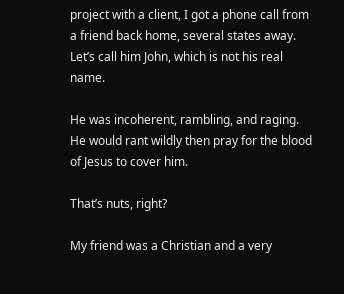project with a client, I got a phone call from a friend back home, several states away. Let’s call him John, which is not his real name.

He was incoherent, rambling, and raging. He would rant wildly then pray for the blood of Jesus to cover him.

That’s nuts, right?

My friend was a Christian and a very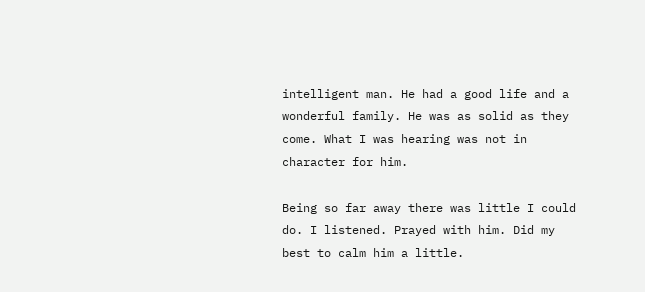intelligent man. He had a good life and a wonderful family. He was as solid as they come. What I was hearing was not in character for him.

Being so far away there was little I could do. I listened. Prayed with him. Did my best to calm him a little.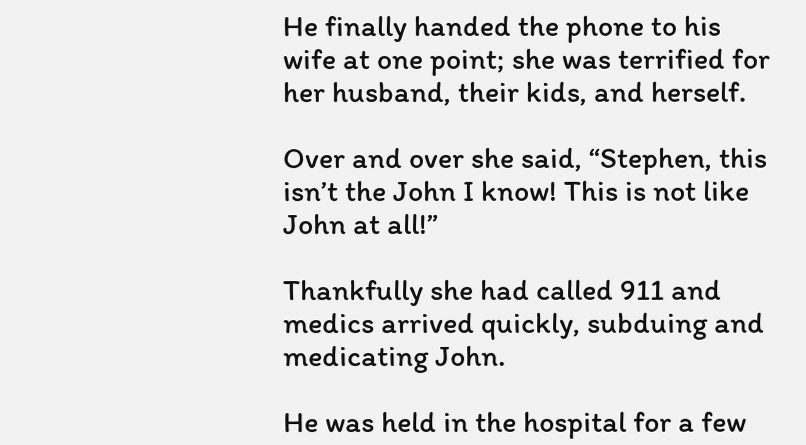He finally handed the phone to his wife at one point; she was terrified for her husband, their kids, and herself.

Over and over she said, “Stephen, this isn’t the John I know! This is not like John at all!”

Thankfully she had called 911 and medics arrived quickly, subduing and medicating John.

He was held in the hospital for a few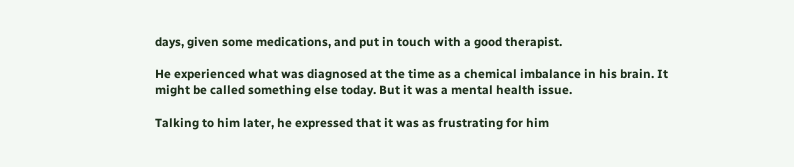days, given some medications, and put in touch with a good therapist.

He experienced what was diagnosed at the time as a chemical imbalance in his brain. It might be called something else today. But it was a mental health issue.

Talking to him later, he expressed that it was as frustrating for him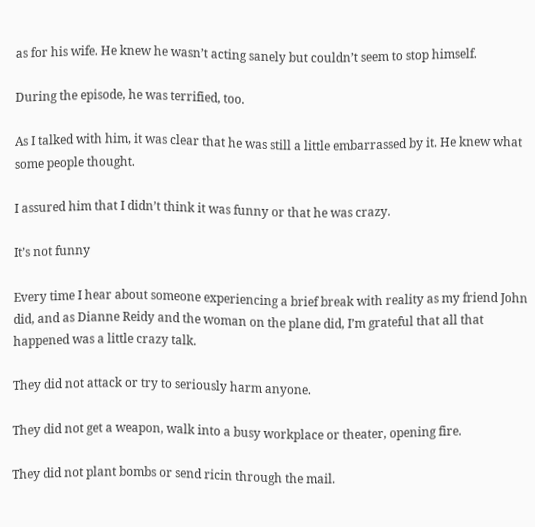as for his wife. He knew he wasn’t acting sanely but couldn’t seem to stop himself.

During the episode, he was terrified, too.

As I talked with him, it was clear that he was still a little embarrassed by it. He knew what some people thought.

I assured him that I didn’t think it was funny or that he was crazy.

It’s not funny

Every time I hear about someone experiencing a brief break with reality as my friend John did, and as Dianne Reidy and the woman on the plane did, I’m grateful that all that happened was a little crazy talk.

They did not attack or try to seriously harm anyone.

They did not get a weapon, walk into a busy workplace or theater, opening fire.

They did not plant bombs or send ricin through the mail.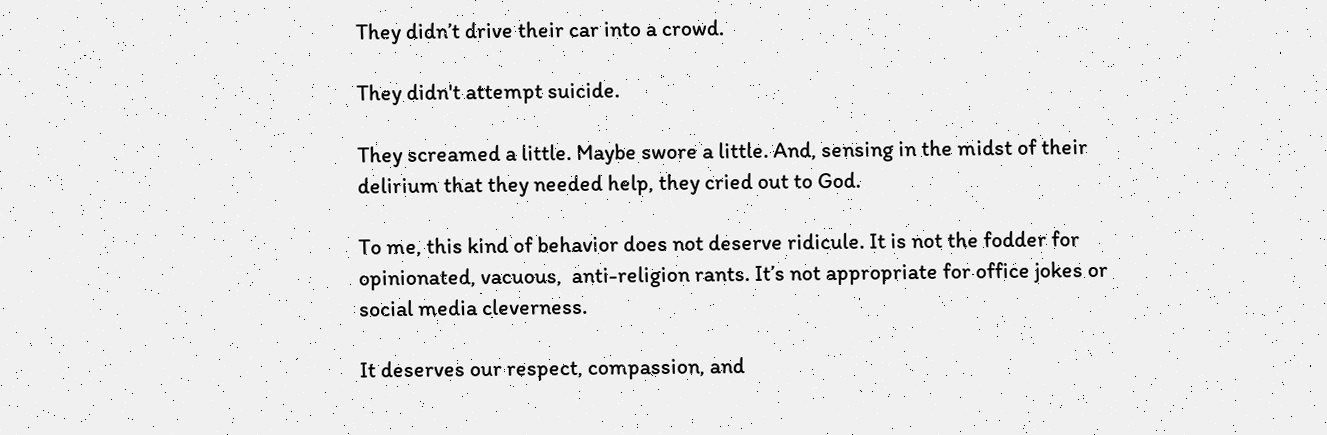They didn’t drive their car into a crowd.

They didn't attempt suicide.

They screamed a little. Maybe swore a little. And, sensing in the midst of their delirium that they needed help, they cried out to God.

To me, this kind of behavior does not deserve ridicule. It is not the fodder for opinionated, vacuous,  anti-religion rants. It’s not appropriate for office jokes or social media cleverness.

It deserves our respect, compassion, and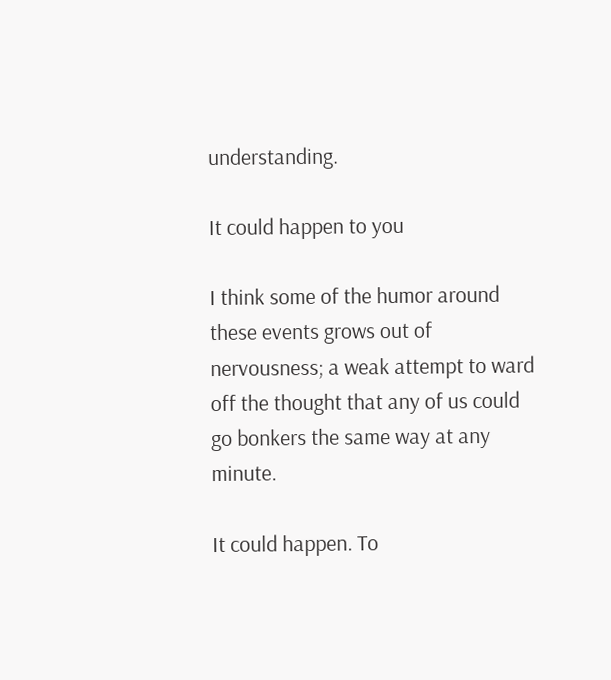understanding.

It could happen to you

I think some of the humor around these events grows out of nervousness; a weak attempt to ward off the thought that any of us could go bonkers the same way at any minute.

It could happen. To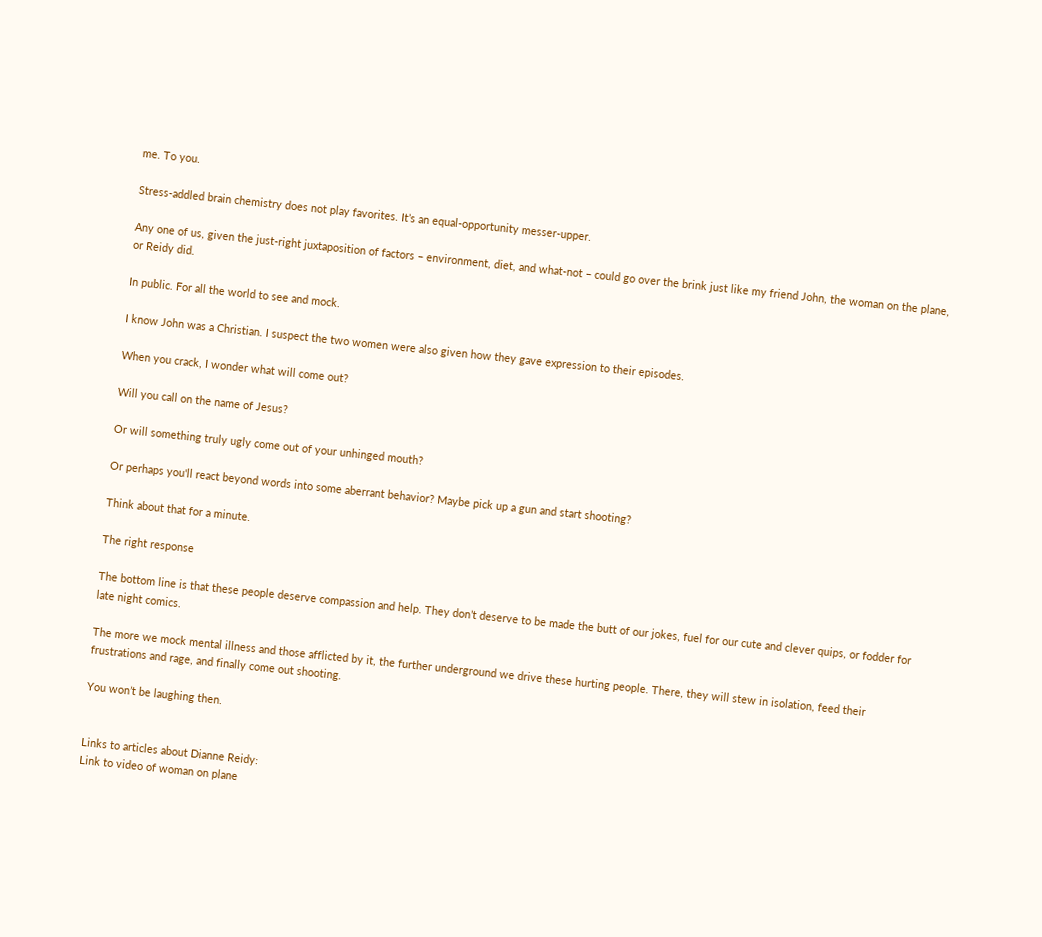me. To you.

Stress-addled brain chemistry does not play favorites. It’s an equal-opportunity messer-upper.

Any one of us, given the just-right juxtaposition of factors – environment, diet, and what-not – could go over the brink just like my friend John, the woman on the plane, or Reidy did.

In public. For all the world to see and mock.

I know John was a Christian. I suspect the two women were also given how they gave expression to their episodes.

When you crack, I wonder what will come out?

Will you call on the name of Jesus?

Or will something truly ugly come out of your unhinged mouth?

Or perhaps you'll react beyond words into some aberrant behavior? Maybe pick up a gun and start shooting?

Think about that for a minute.

The right response

The bottom line is that these people deserve compassion and help. They don’t deserve to be made the butt of our jokes, fuel for our cute and clever quips, or fodder for late night comics.

The more we mock mental illness and those afflicted by it, the further underground we drive these hurting people. There, they will stew in isolation, feed their frustrations and rage, and finally come out shooting.

You won’t be laughing then.


Links to articles about Dianne Reidy:
Link to video of woman on plane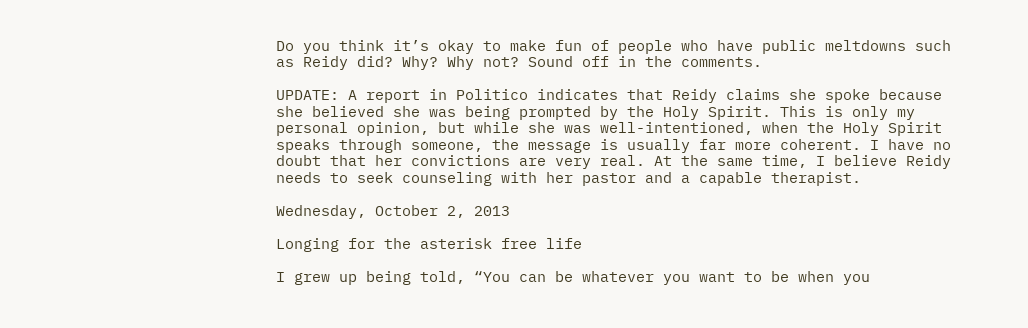Do you think it’s okay to make fun of people who have public meltdowns such as Reidy did? Why? Why not? Sound off in the comments.

UPDATE: A report in Politico indicates that Reidy claims she spoke because she believed she was being prompted by the Holy Spirit. This is only my personal opinion, but while she was well-intentioned, when the Holy Spirit speaks through someone, the message is usually far more coherent. I have no doubt that her convictions are very real. At the same time, I believe Reidy needs to seek counseling with her pastor and a capable therapist.

Wednesday, October 2, 2013

Longing for the asterisk free life

I grew up being told, “You can be whatever you want to be when you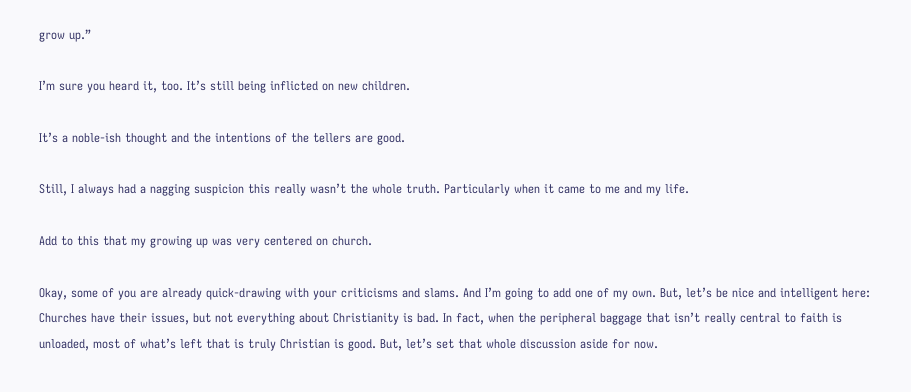grow up.”

I’m sure you heard it, too. It’s still being inflicted on new children.

It’s a noble-ish thought and the intentions of the tellers are good.

Still, I always had a nagging suspicion this really wasn’t the whole truth. Particularly when it came to me and my life.

Add to this that my growing up was very centered on church.

Okay, some of you are already quick-drawing with your criticisms and slams. And I’m going to add one of my own. But, let’s be nice and intelligent here: Churches have their issues, but not everything about Christianity is bad. In fact, when the peripheral baggage that isn’t really central to faith is unloaded, most of what’s left that is truly Christian is good. But, let’s set that whole discussion aside for now.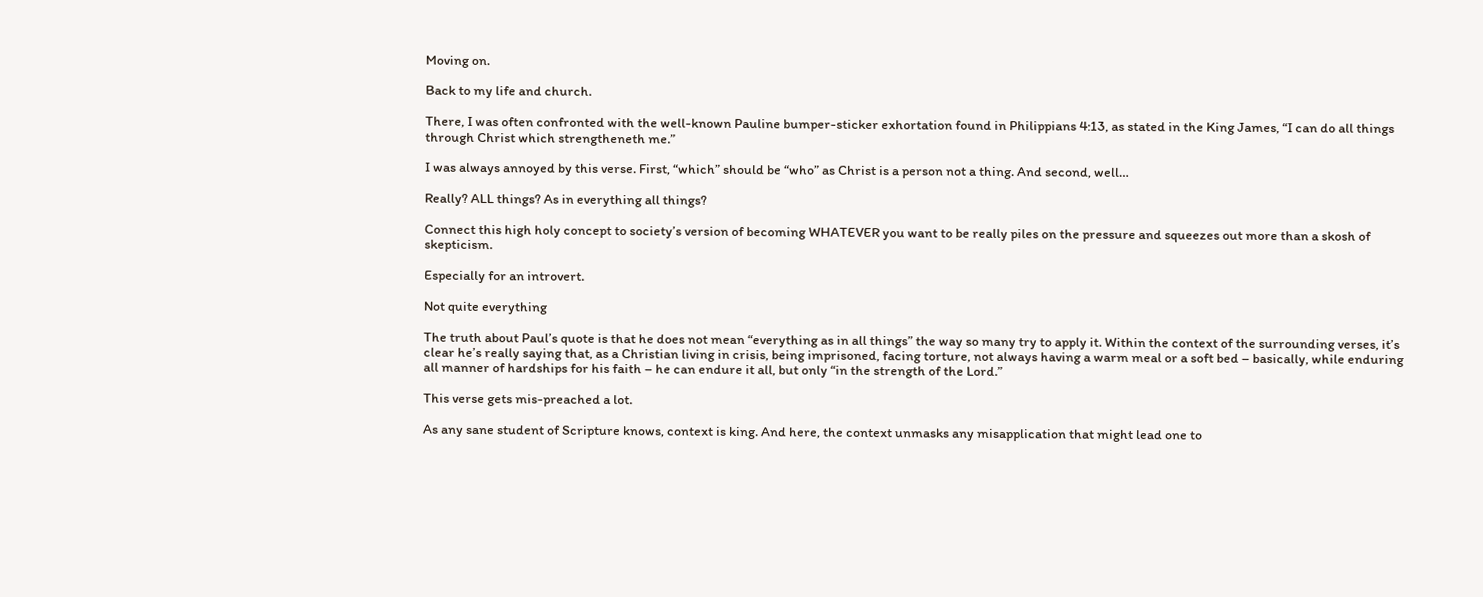Moving on.

Back to my life and church.

There, I was often confronted with the well-known Pauline bumper-sticker exhortation found in Philippians 4:13, as stated in the King James, “I can do all things through Christ which strengtheneth me.”

I was always annoyed by this verse. First, “which” should be “who” as Christ is a person not a thing. And second, well…

Really? ALL things? As in everything all things?

Connect this high holy concept to society’s version of becoming WHATEVER you want to be really piles on the pressure and squeezes out more than a skosh of skepticism.

Especially for an introvert.

Not quite everything

The truth about Paul’s quote is that he does not mean “everything as in all things” the way so many try to apply it. Within the context of the surrounding verses, it’s clear he’s really saying that, as a Christian living in crisis, being imprisoned, facing torture, not always having a warm meal or a soft bed – basically, while enduring all manner of hardships for his faith – he can endure it all, but only “in the strength of the Lord.”

This verse gets mis-preached a lot.

As any sane student of Scripture knows, context is king. And here, the context unmasks any misapplication that might lead one to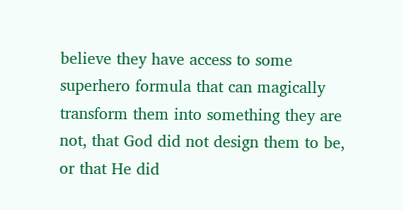believe they have access to some superhero formula that can magically transform them into something they are not, that God did not design them to be, or that He did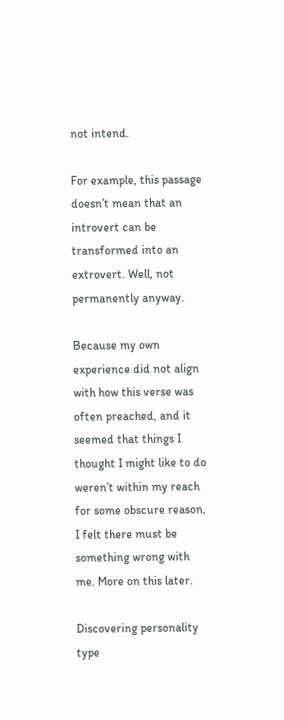not intend.

For example, this passage doesn’t mean that an introvert can be transformed into an extrovert. Well, not permanently anyway.

Because my own experience did not align with how this verse was often preached, and it seemed that things I thought I might like to do weren’t within my reach for some obscure reason, I felt there must be something wrong with me. More on this later.

Discovering personality type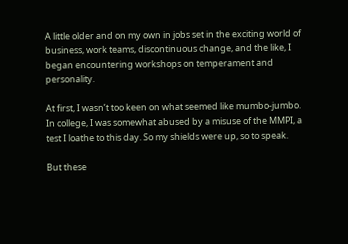A little older and on my own in jobs set in the exciting world of business, work teams, discontinuous change, and the like, I began encountering workshops on temperament and personality.

At first, I wasn’t too keen on what seemed like mumbo-jumbo. In college, I was somewhat abused by a misuse of the MMPI, a test I loathe to this day. So my shields were up, so to speak.

But these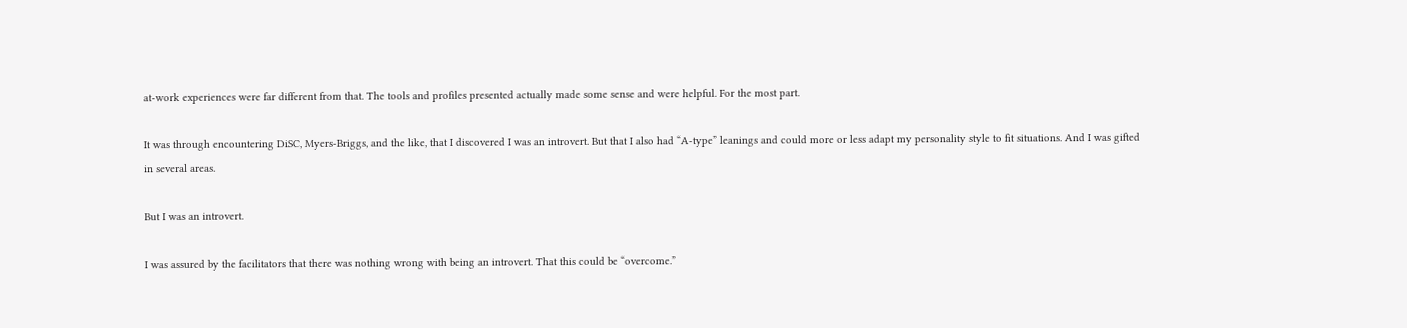at-work experiences were far different from that. The tools and profiles presented actually made some sense and were helpful. For the most part.

It was through encountering DiSC, Myers-Briggs, and the like, that I discovered I was an introvert. But that I also had “A-type” leanings and could more or less adapt my personality style to fit situations. And I was gifted in several areas.

But I was an introvert.

I was assured by the facilitators that there was nothing wrong with being an introvert. That this could be “overcome.”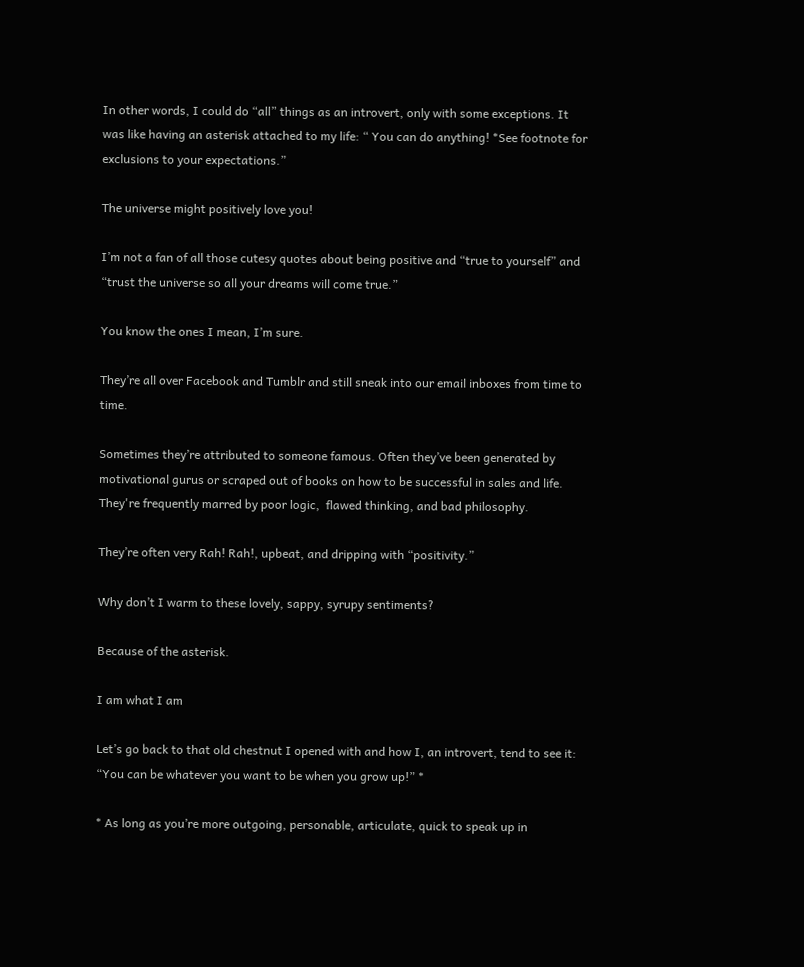In other words, I could do “all” things as an introvert, only with some exceptions. It was like having an asterisk attached to my life: “ You can do anything! *See footnote for exclusions to your expectations.”

The universe might positively love you!

I’m not a fan of all those cutesy quotes about being positive and “true to yourself” and “trust the universe so all your dreams will come true.”

You know the ones I mean, I’m sure.

They’re all over Facebook and Tumblr and still sneak into our email inboxes from time to time.

Sometimes they’re attributed to someone famous. Often they’ve been generated by motivational gurus or scraped out of books on how to be successful in sales and life. They're frequently marred by poor logic,  flawed thinking, and bad philosophy.

They’re often very Rah! Rah!, upbeat, and dripping with “positivity.”

Why don’t I warm to these lovely, sappy, syrupy sentiments?

Because of the asterisk.

I am what I am

Let’s go back to that old chestnut I opened with and how I, an introvert, tend to see it:
“You can be whatever you want to be when you grow up!” *

* As long as you’re more outgoing, personable, articulate, quick to speak up in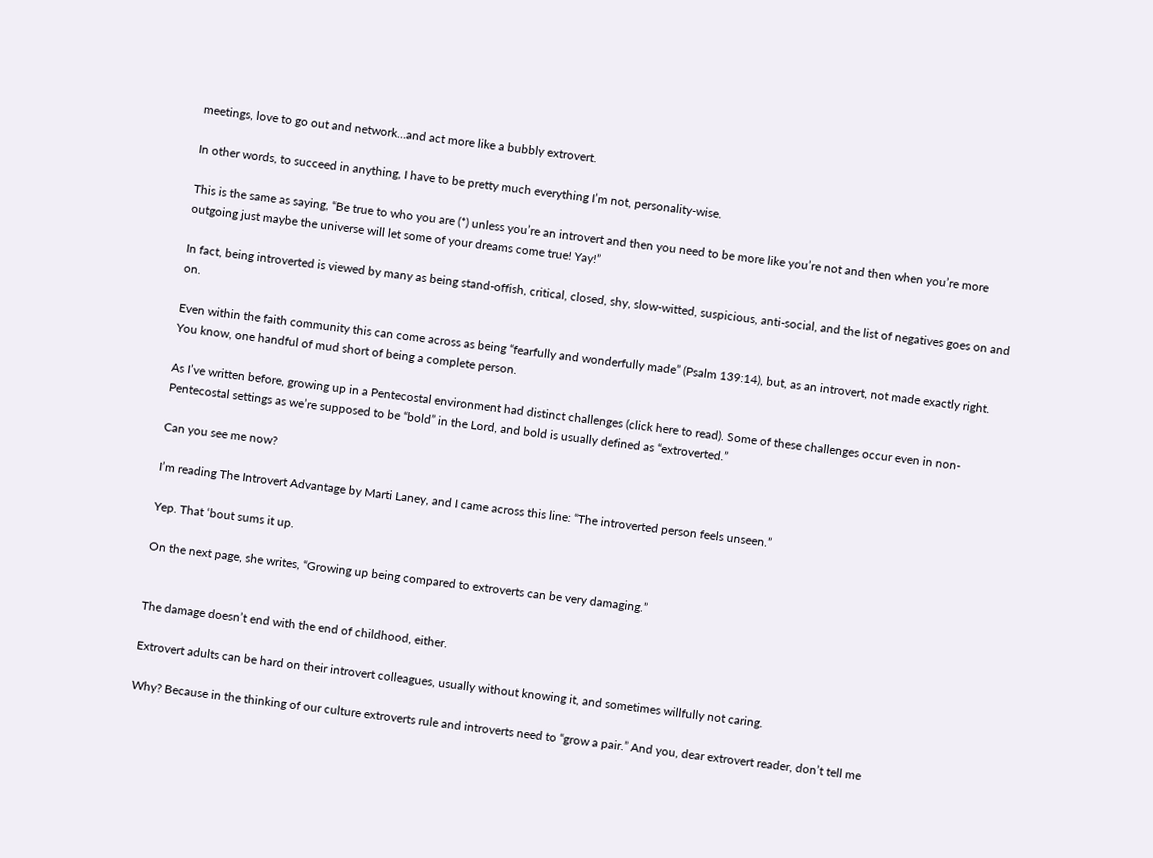meetings, love to go out and network…and act more like a bubbly extrovert.

In other words, to succeed in anything, I have to be pretty much everything I’m not, personality-wise.

This is the same as saying, “Be true to who you are (*) unless you’re an introvert and then you need to be more like you’re not and then when you’re more outgoing just maybe the universe will let some of your dreams come true! Yay!”

In fact, being introverted is viewed by many as being stand-offish, critical, closed, shy, slow-witted, suspicious, anti-social, and the list of negatives goes on and on.

Even within the faith community this can come across as being “fearfully and wonderfully made” (Psalm 139:14), but, as an introvert, not made exactly right. You know, one handful of mud short of being a complete person.

As I’ve written before, growing up in a Pentecostal environment had distinct challenges (click here to read). Some of these challenges occur even in non-Pentecostal settings as we’re supposed to be “bold” in the Lord, and bold is usually defined as “extroverted.”

Can you see me now?

I’m reading The Introvert Advantage by Marti Laney, and I came across this line: “The introverted person feels unseen.”

Yep. That ‘bout sums it up.

On the next page, she writes, “Growing up being compared to extroverts can be very damaging.”


The damage doesn’t end with the end of childhood, either.

Extrovert adults can be hard on their introvert colleagues, usually without knowing it, and sometimes willfully not caring.

Why? Because in the thinking of our culture extroverts rule and introverts need to “grow a pair.” And you, dear extrovert reader, don’t tell me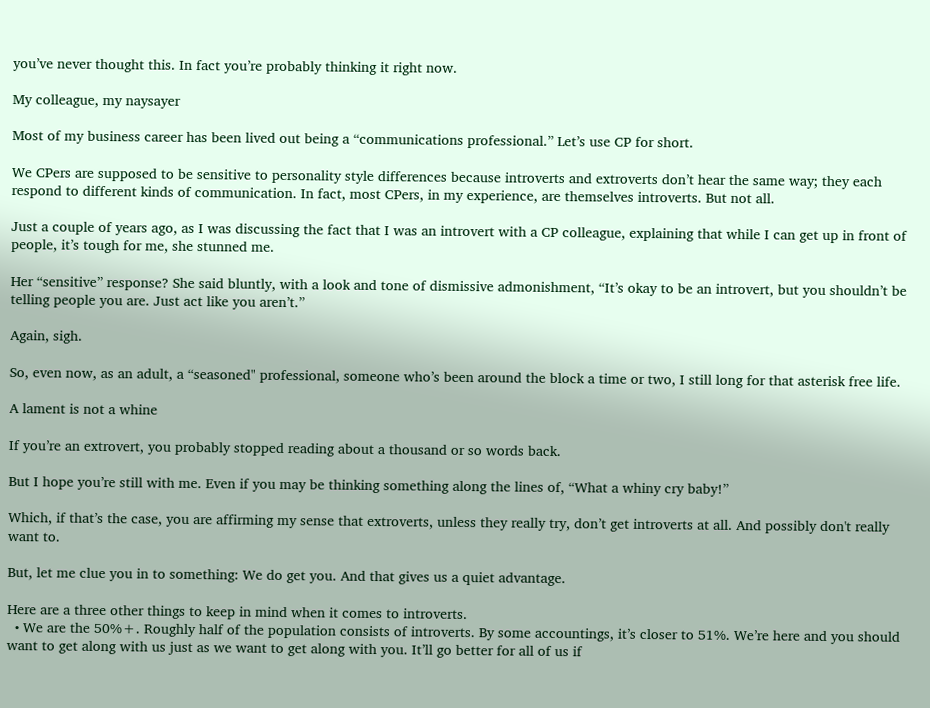you’ve never thought this. In fact you’re probably thinking it right now.

My colleague, my naysayer

Most of my business career has been lived out being a “communications professional.” Let’s use CP for short.

We CPers are supposed to be sensitive to personality style differences because introverts and extroverts don’t hear the same way; they each respond to different kinds of communication. In fact, most CPers, in my experience, are themselves introverts. But not all.

Just a couple of years ago, as I was discussing the fact that I was an introvert with a CP colleague, explaining that while I can get up in front of people, it’s tough for me, she stunned me.

Her “sensitive” response? She said bluntly, with a look and tone of dismissive admonishment, “It’s okay to be an introvert, but you shouldn’t be telling people you are. Just act like you aren’t.”

Again, sigh.

So, even now, as an adult, a “seasoned" professional, someone who’s been around the block a time or two, I still long for that asterisk free life.

A lament is not a whine

If you’re an extrovert, you probably stopped reading about a thousand or so words back.

But I hope you’re still with me. Even if you may be thinking something along the lines of, “What a whiny cry baby!”

Which, if that’s the case, you are affirming my sense that extroverts, unless they really try, don’t get introverts at all. And possibly don't really want to.

But, let me clue you in to something: We do get you. And that gives us a quiet advantage.

Here are a three other things to keep in mind when it comes to introverts.
  • We are the 50%+. Roughly half of the population consists of introverts. By some accountings, it’s closer to 51%. We’re here and you should want to get along with us just as we want to get along with you. It’ll go better for all of us if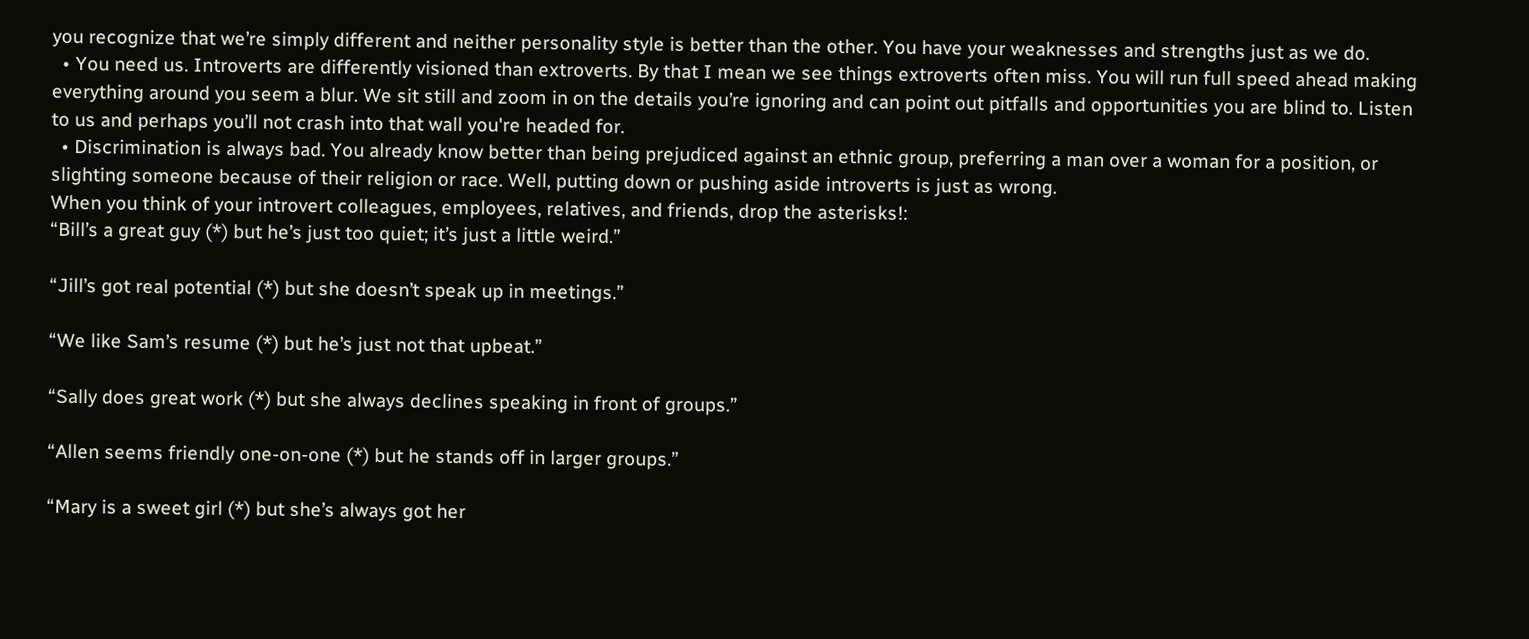you recognize that we’re simply different and neither personality style is better than the other. You have your weaknesses and strengths just as we do.
  • You need us. Introverts are differently visioned than extroverts. By that I mean we see things extroverts often miss. You will run full speed ahead making everything around you seem a blur. We sit still and zoom in on the details you’re ignoring and can point out pitfalls and opportunities you are blind to. Listen to us and perhaps you’ll not crash into that wall you're headed for.
  • Discrimination is always bad. You already know better than being prejudiced against an ethnic group, preferring a man over a woman for a position, or slighting someone because of their religion or race. Well, putting down or pushing aside introverts is just as wrong.
When you think of your introvert colleagues, employees, relatives, and friends, drop the asterisks!:
“Bill’s a great guy (*) but he’s just too quiet; it’s just a little weird.”

“Jill’s got real potential (*) but she doesn’t speak up in meetings.”

“We like Sam’s resume (*) but he’s just not that upbeat.”

“Sally does great work (*) but she always declines speaking in front of groups.”

“Allen seems friendly one-on-one (*) but he stands off in larger groups.”

“Mary is a sweet girl (*) but she’s always got her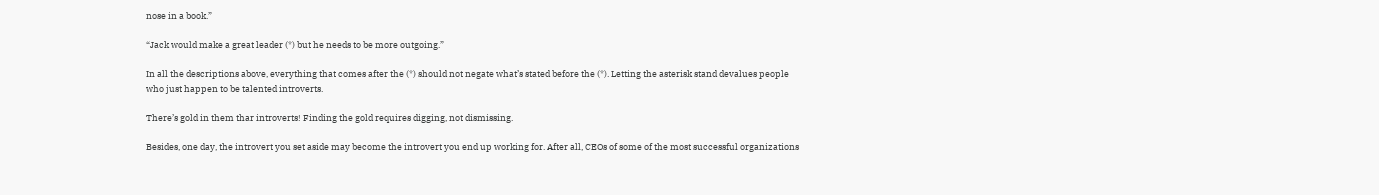nose in a book.”

“Jack would make a great leader (*) but he needs to be more outgoing.”

In all the descriptions above, everything that comes after the (*) should not negate what’s stated before the (*). Letting the asterisk stand devalues people who just happen to be talented introverts.

There’s gold in them thar introverts! Finding the gold requires digging, not dismissing.

Besides, one day, the introvert you set aside may become the introvert you end up working for. After all, CEOs of some of the most successful organizations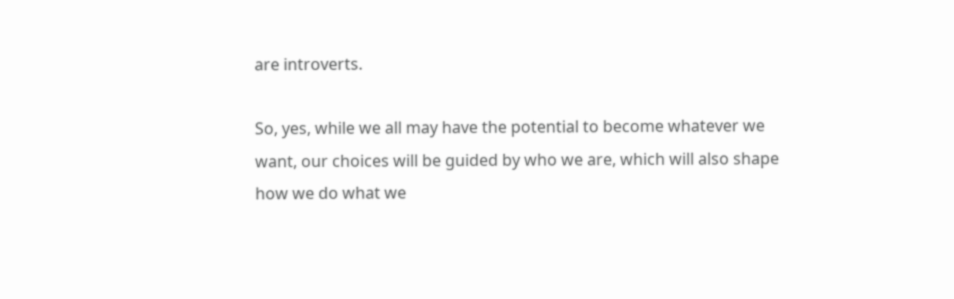are introverts.

So, yes, while we all may have the potential to become whatever we want, our choices will be guided by who we are, which will also shape how we do what we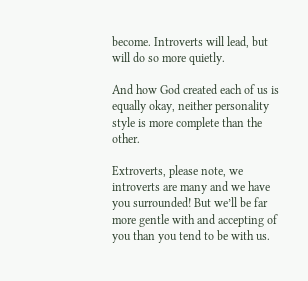become. Introverts will lead, but will do so more quietly.

And how God created each of us is equally okay, neither personality style is more complete than the other.

Extroverts, please note, we introverts are many and we have you surrounded! But we’ll be far more gentle with and accepting of you than you tend to be with us.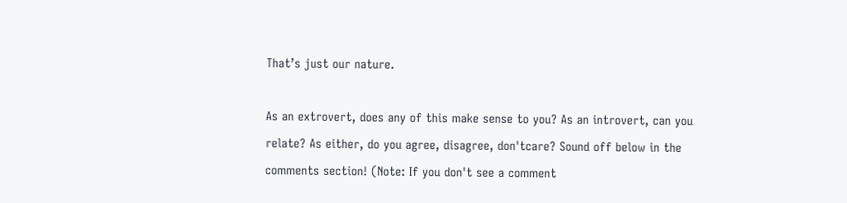That’s just our nature.

As an extrovert, does any of this make sense to you? As an introvert, can you relate? As either, do you agree, disagree, don'tcare? Sound off below in the comments section! (Note: If you don't see a comment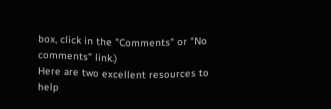box, click in the "Comments" or "No comments" link.)
Here are two excellent resources to help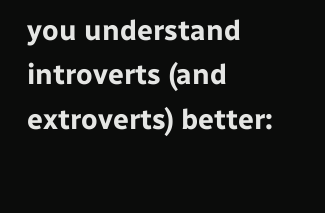you understand introverts (and extroverts) better: